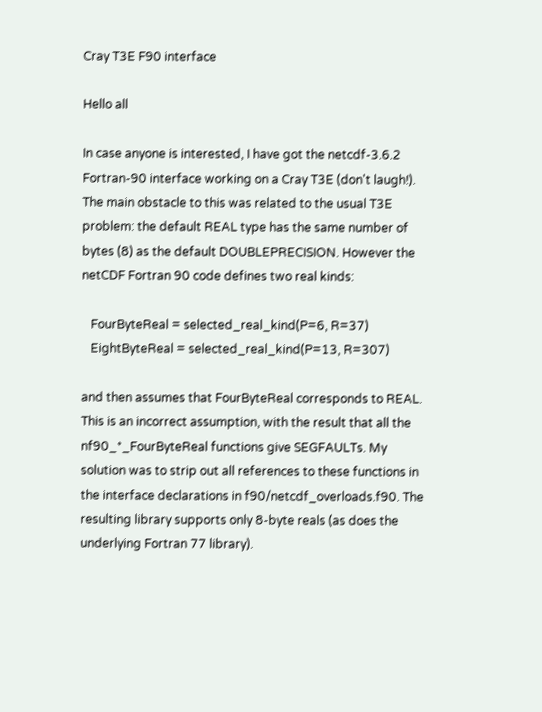Cray T3E F90 interface

Hello all

In case anyone is interested, I have got the netcdf-3.6.2 Fortran-90 interface working on a Cray T3E (don't laugh!). The main obstacle to this was related to the usual T3E problem: the default REAL type has the same number of bytes (8) as the default DOUBLEPRECISION. However the netCDF Fortran 90 code defines two real kinds:

   FourByteReal = selected_real_kind(P=6, R=37)
   EightByteReal = selected_real_kind(P=13, R=307)

and then assumes that FourByteReal corresponds to REAL. This is an incorrect assumption, with the result that all the nf90_*_FourByteReal functions give SEGFAULTs. My solution was to strip out all references to these functions in the interface declarations in f90/netcdf_overloads.f90. The resulting library supports only 8-byte reals (as does the underlying Fortran 77 library).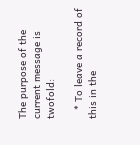The purpose of the current message is twofold:

   * To leave a record of this in the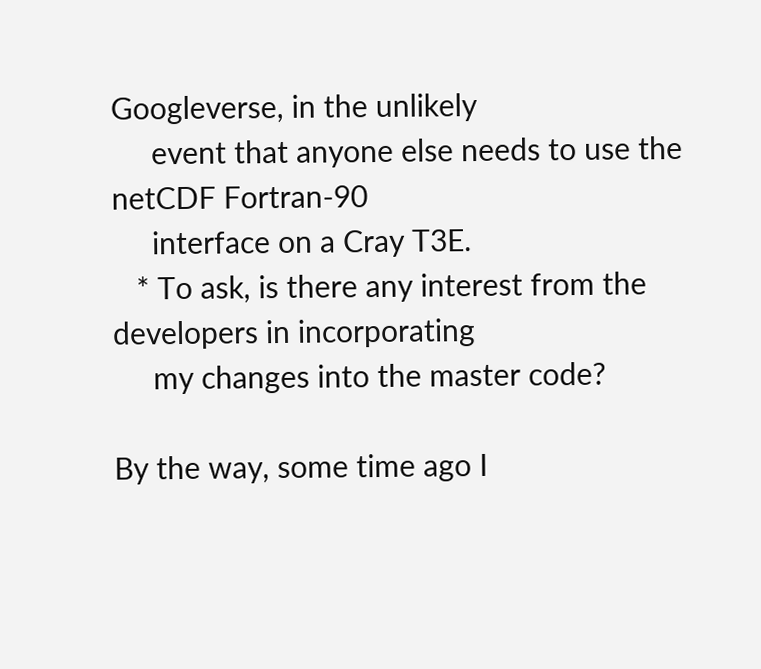Googleverse, in the unlikely
     event that anyone else needs to use the netCDF Fortran-90
     interface on a Cray T3E.
   * To ask, is there any interest from the developers in incorporating
     my changes into the master code?

By the way, some time ago I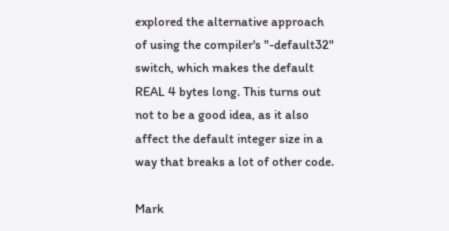explored the alternative approach of using the compiler's "-default32" switch, which makes the default REAL 4 bytes long. This turns out not to be a good idea, as it also affect the default integer size in a way that breaks a lot of other code.

Mark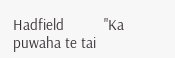Hadfield          "Ka puwaha te tai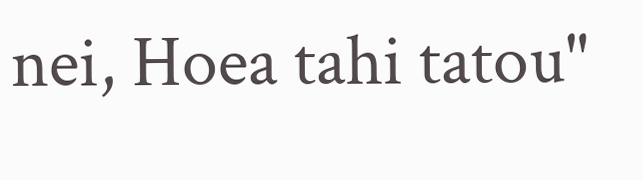nei, Hoea tahi tatou"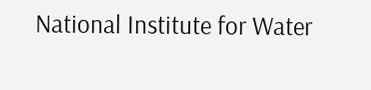National Institute for Water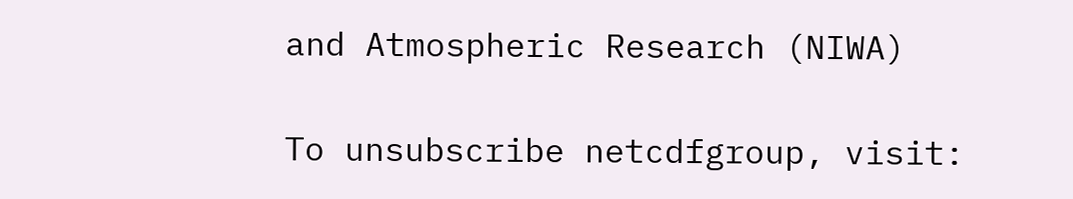and Atmospheric Research (NIWA)

To unsubscribe netcdfgroup, visit: